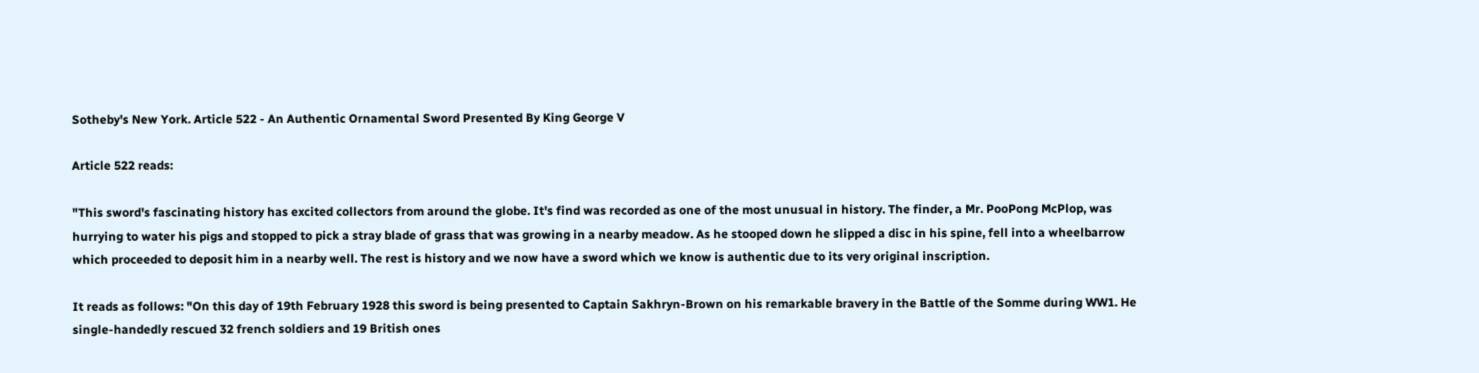Sotheby's New York. Article 522 - An Authentic Ornamental Sword Presented By King George V

Article 522 reads:

"This sword's fascinating history has excited collectors from around the globe. It's find was recorded as one of the most unusual in history. The finder, a Mr. PooPong McPlop, was hurrying to water his pigs and stopped to pick a stray blade of grass that was growing in a nearby meadow. As he stooped down he slipped a disc in his spine, fell into a wheelbarrow which proceeded to deposit him in a nearby well. The rest is history and we now have a sword which we know is authentic due to its very original inscription.

It reads as follows: "On this day of 19th February 1928 this sword is being presented to Captain Sakhryn-Brown on his remarkable bravery in the Battle of the Somme during WW1. He single-handedly rescued 32 french soldiers and 19 British ones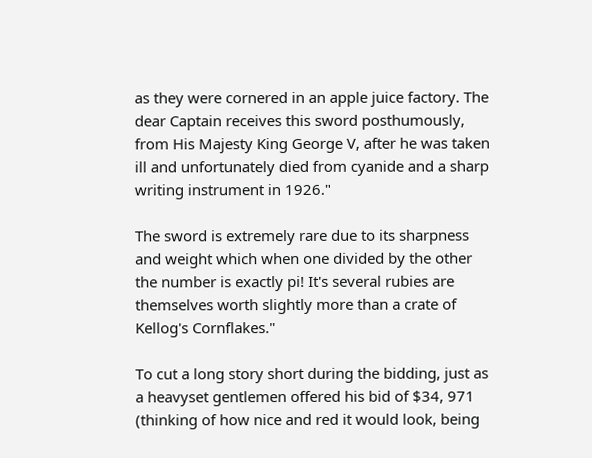as they were cornered in an apple juice factory. The dear Captain receives this sword posthumously, from His Majesty King George V, after he was taken ill and unfortunately died from cyanide and a sharp writing instrument in 1926."

The sword is extremely rare due to its sharpness and weight which when one divided by the other the number is exactly pi! It's several rubies are themselves worth slightly more than a crate of Kellog's Cornflakes."

To cut a long story short during the bidding, just as a heavyset gentlemen offered his bid of $34, 971 (thinking of how nice and red it would look, being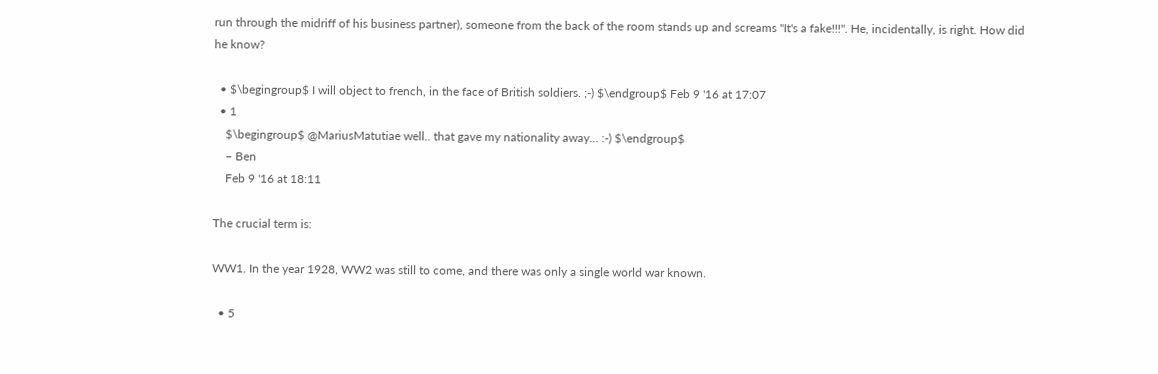run through the midriff of his business partner), someone from the back of the room stands up and screams "It's a fake!!!". He, incidentally, is right. How did he know?

  • $\begingroup$ I will object to french, in the face of British soldiers. ;-) $\endgroup$ Feb 9 '16 at 17:07
  • 1
    $\begingroup$ @MariusMatutiae well.. that gave my nationality away... :-) $\endgroup$
    – Ben
    Feb 9 '16 at 18:11

The crucial term is:

WW1. In the year 1928, WW2 was still to come, and there was only a single world war known.

  • 5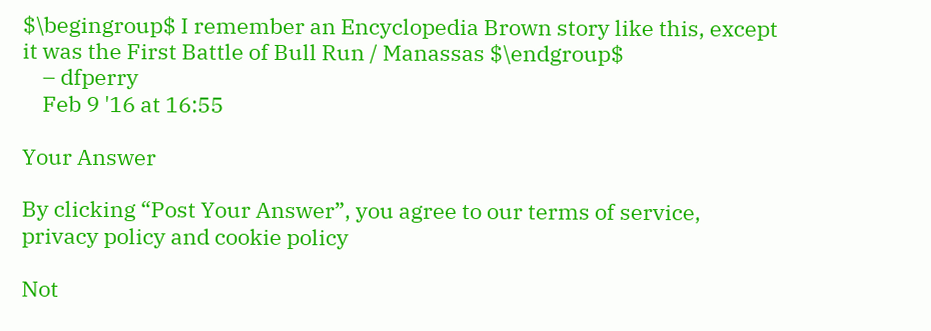$\begingroup$ I remember an Encyclopedia Brown story like this, except it was the First Battle of Bull Run / Manassas $\endgroup$
    – dfperry
    Feb 9 '16 at 16:55

Your Answer

By clicking “Post Your Answer”, you agree to our terms of service, privacy policy and cookie policy

Not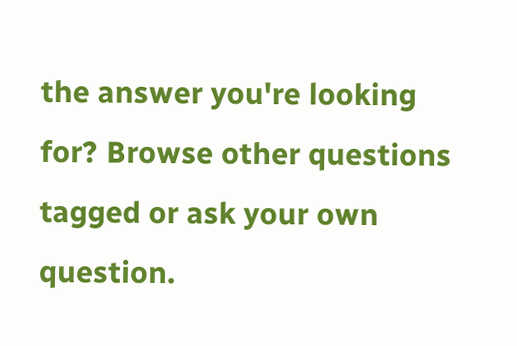the answer you're looking for? Browse other questions tagged or ask your own question.